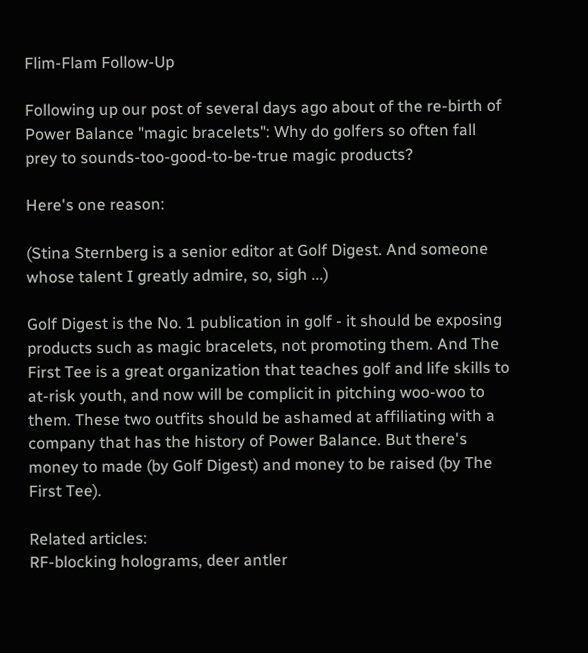Flim-Flam Follow-Up

Following up our post of several days ago about of the re-birth of Power Balance "magic bracelets": Why do golfers so often fall prey to sounds-too-good-to-be-true magic products?

Here's one reason:

(Stina Sternberg is a senior editor at Golf Digest. And someone whose talent I greatly admire, so, sigh ...)

Golf Digest is the No. 1 publication in golf - it should be exposing products such as magic bracelets, not promoting them. And The First Tee is a great organization that teaches golf and life skills to at-risk youth, and now will be complicit in pitching woo-woo to them. These two outfits should be ashamed at affiliating with a company that has the history of Power Balance. But there's money to made (by Golf Digest) and money to be raised (by The First Tee).

Related articles:
RF-blocking holograms, deer antler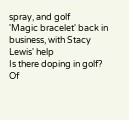spray, and golf
'Magic bracelet' back in business, with Stacy Lewis' help
Is there doping in golf? Of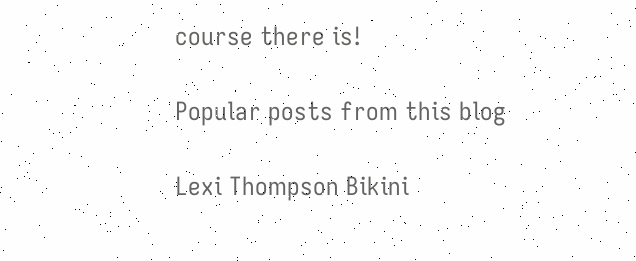course there is!

Popular posts from this blog

Lexi Thompson Bikini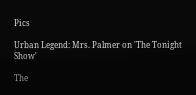Pics

Urban Legend: Mrs. Palmer on 'The Tonight Show'

The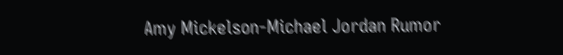Amy Mickelson-Michael Jordan Rumor